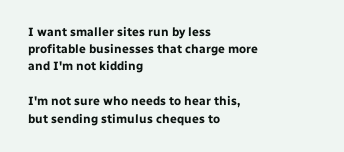I want smaller sites run by less profitable businesses that charge more and I'm not kidding

I'm not sure who needs to hear this, but sending stimulus cheques to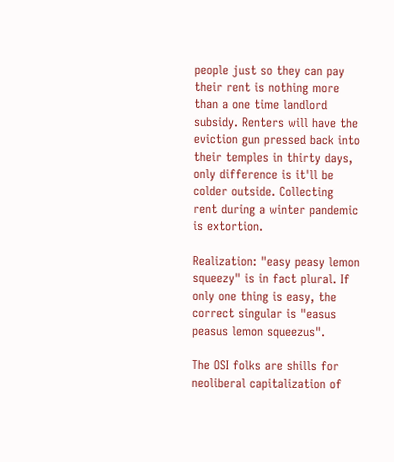people just so they can pay their rent is nothing more than a one time landlord subsidy. Renters will have the eviction gun pressed back into their temples in thirty days, only difference is it'll be colder outside. Collecting rent during a winter pandemic is extortion.

Realization: "easy peasy lemon squeezy" is in fact plural. If only one thing is easy, the correct singular is "easus peasus lemon squeezus".

The OSI folks are shills for neoliberal capitalization of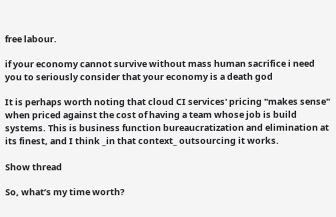free labour.

if your economy cannot survive without mass human sacrifice i need you to seriously consider that your economy is a death god

It is perhaps worth noting that cloud CI services' pricing "makes sense" when priced against the cost of having a team whose job is build systems. This is business function bureaucratization and elimination at its finest, and I think _in that context_ outsourcing it works.

Show thread

So, what’s my time worth?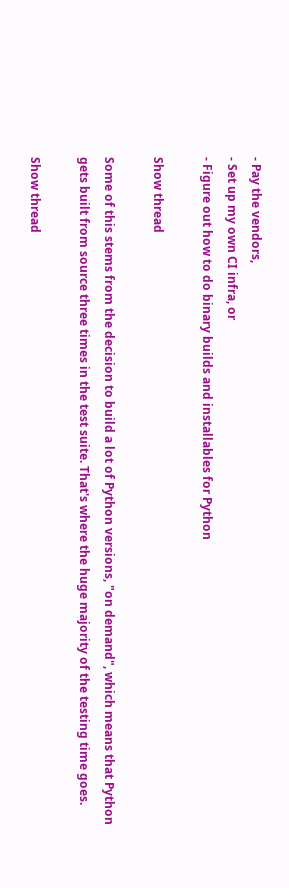- Pay the vendors,
- Set up my own CI infra, or
- Figure out how to do binary builds and installables for Python

Show thread

Some of this stems from the decision to build a lot of Python versions, "on demand", which means that Python gets built from source three times in the test suite. That's where the huge majority of the testing time goes.

Show thread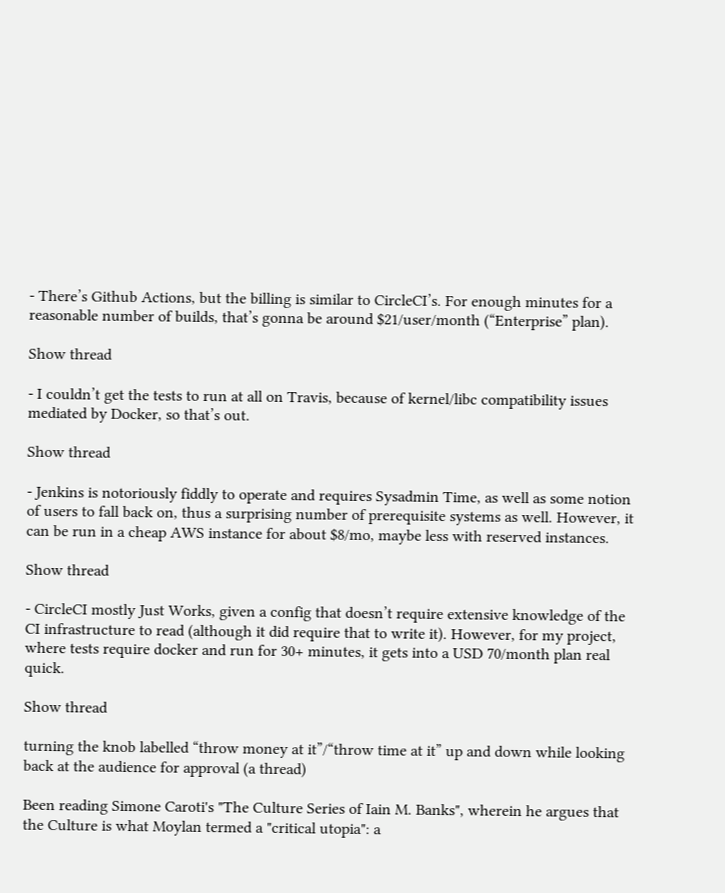- There’s Github Actions, but the billing is similar to CircleCI’s. For enough minutes for a reasonable number of builds, that’s gonna be around $21/user/month (“Enterprise” plan).

Show thread

- I couldn’t get the tests to run at all on Travis, because of kernel/libc compatibility issues mediated by Docker, so that’s out.

Show thread

- Jenkins is notoriously fiddly to operate and requires Sysadmin Time, as well as some notion of users to fall back on, thus a surprising number of prerequisite systems as well. However, it can be run in a cheap AWS instance for about $8/mo, maybe less with reserved instances.

Show thread

- CircleCI mostly Just Works, given a config that doesn’t require extensive knowledge of the CI infrastructure to read (although it did require that to write it). However, for my project, where tests require docker and run for 30+ minutes, it gets into a USD 70/month plan real quick.

Show thread

turning the knob labelled “throw money at it”/“throw time at it” up and down while looking back at the audience for approval (a thread)

Been reading Simone Caroti's "The Culture Series of Iain M. Banks", wherein he argues that the Culture is what Moylan termed a "critical utopia": a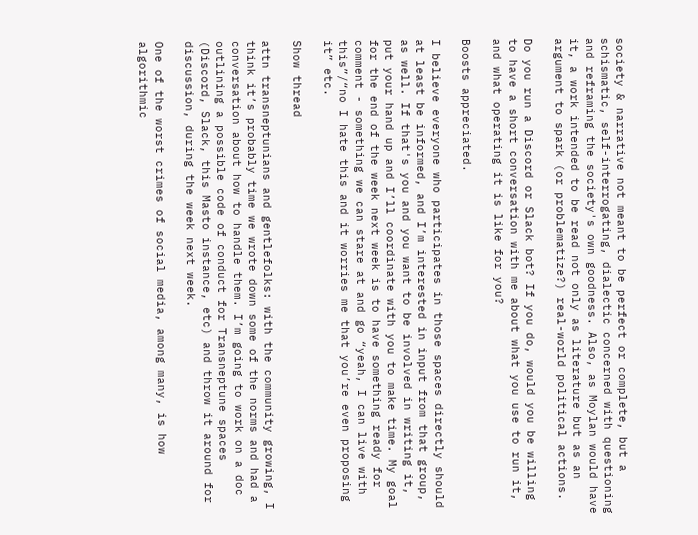society & narrative not meant to be perfect or complete, but a schismatic, self-interrogating, dialectic concerned with questioning and reframing the society's own goodness. Also, as Moylan would have it, a work intended to be read not only as literature but as an argument to spark (or problematize?) real-world political actions.

Do you run a Discord or Slack bot? If you do, would you be willing to have a short conversation with me about what you use to run it, and what operating it is like for you?

Boosts appreciated.

I believe everyone who participates in those spaces directly should at least be informed, and I’m interested in input from that group, as well. If that's you and you want to be involved in writing it, put your hand up and I’ll coordinate with you to make time. My goal for the end of the week next week is to have something ready for comment - something we can stare at and go “yeah, I can live with this”/“no I hate this and it worries me that you’re even proposing it” etc.

Show thread

attn transneptunians and gentlefolks: with the community growing, I think it’s probably time we wrote down some of the norms and had a conversation about how to handle them. I’m going to work on a doc outlining a possible code of conduct for Transneptune spaces (Discord, Slack, this Masto instance, etc) and throw it around for discussion, during the week next week.

One of the worst crimes of social media, among many, is how algorithmic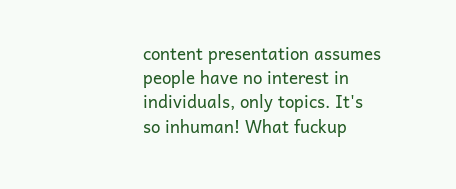content presentation assumes people have no interest in individuals, only topics. It's so inhuman! What fuckup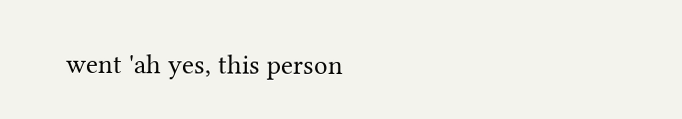went 'ah yes, this person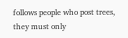follows people who post trees, they must only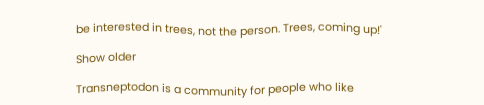be interested in trees, not the person. Trees, coming up!'

Show older

Transneptodon is a community for people who like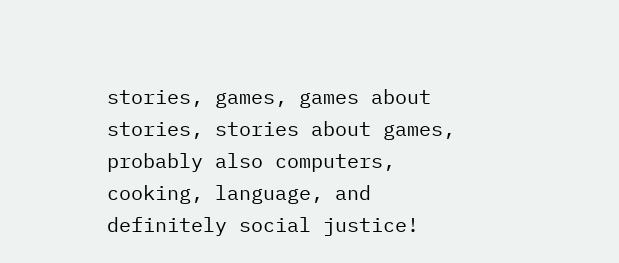stories, games, games about stories, stories about games, probably also computers, cooking, language, and definitely social justice!